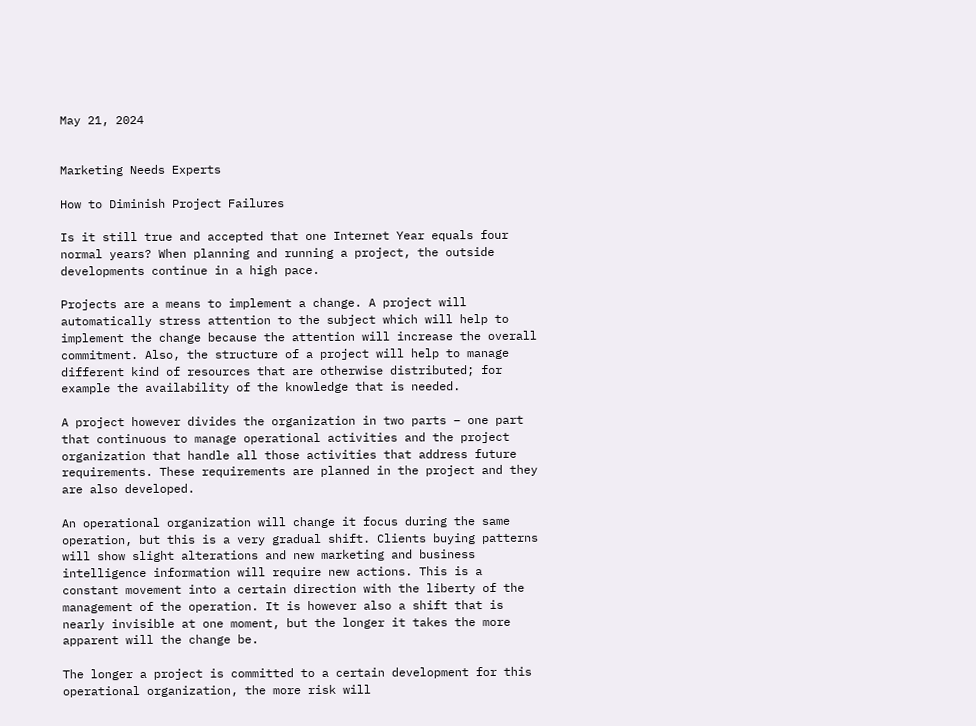May 21, 2024


Marketing Needs Experts

How to Diminish Project Failures

Is it still true and accepted that one Internet Year equals four normal years? When planning and running a project, the outside developments continue in a high pace.

Projects are a means to implement a change. A project will automatically stress attention to the subject which will help to implement the change because the attention will increase the overall commitment. Also, the structure of a project will help to manage different kind of resources that are otherwise distributed; for example the availability of the knowledge that is needed.

A project however divides the organization in two parts – one part that continuous to manage operational activities and the project organization that handle all those activities that address future requirements. These requirements are planned in the project and they are also developed.

An operational organization will change it focus during the same operation, but this is a very gradual shift. Clients buying patterns will show slight alterations and new marketing and business intelligence information will require new actions. This is a constant movement into a certain direction with the liberty of the management of the operation. It is however also a shift that is nearly invisible at one moment, but the longer it takes the more apparent will the change be.

The longer a project is committed to a certain development for this operational organization, the more risk will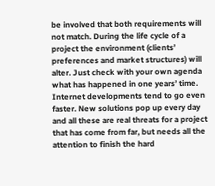be involved that both requirements will not match. During the life cycle of a project the environment (clients’ preferences and market structures) will alter. Just check with your own agenda what has happened in one years’ time. Internet developments tend to go even faster. New solutions pop up every day and all these are real threats for a project that has come from far, but needs all the attention to finish the hard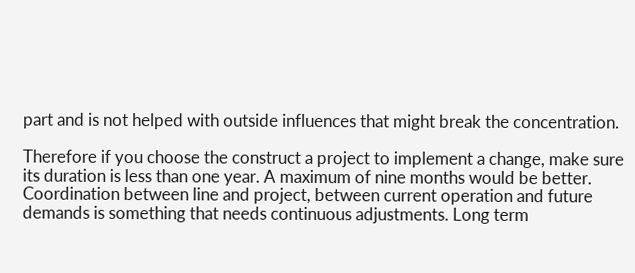part and is not helped with outside influences that might break the concentration.

Therefore if you choose the construct a project to implement a change, make sure its duration is less than one year. A maximum of nine months would be better. Coordination between line and project, between current operation and future demands is something that needs continuous adjustments. Long term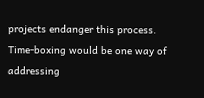projects endanger this process. Time-boxing would be one way of addressing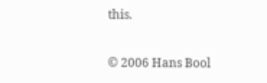this.

© 2006 Hans Bool